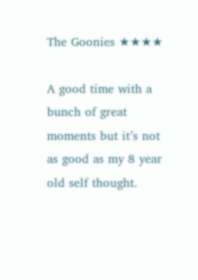The Goonies ★★★★

A good time with a bunch of great moments but it’s not as good as my 8 year old self thought.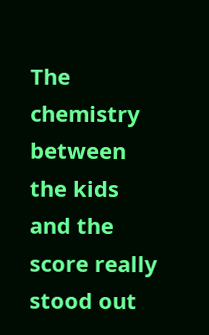The chemistry between the kids and the score really stood out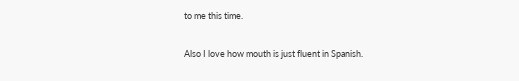to me this time.

Also I love how mouth is just fluent in Spanish.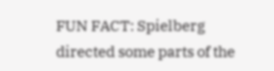FUN FACT: Spielberg directed some parts of the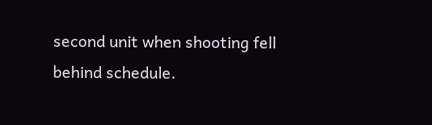second unit when shooting fell behind schedule.